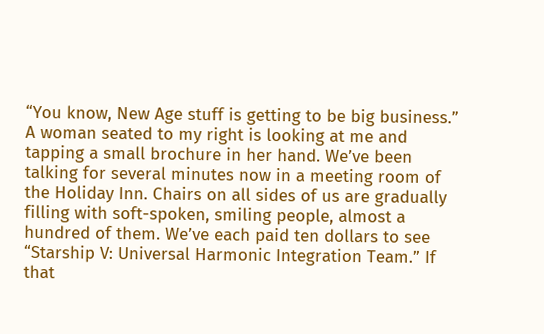“You know, New Age stuff is getting to be big business.” A woman seated to my right is looking at me and tapping a small brochure in her hand. We’ve been talking for several minutes now in a meeting room of the Holiday Inn. Chairs on all sides of us are gradually filling with soft-spoken, smiling people, almost a hundred of them. We’ve each paid ten dollars to see “Starship V: Universal Harmonic Integration Team.” If that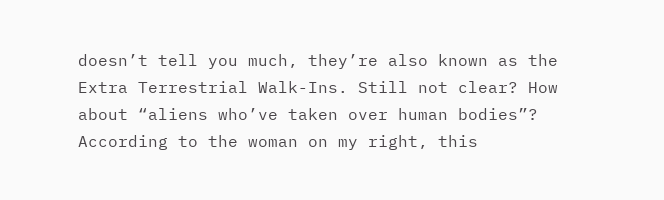doesn’t tell you much, they’re also known as the Extra Terrestrial Walk-Ins. Still not clear? How about “aliens who’ve taken over human bodies”? According to the woman on my right, this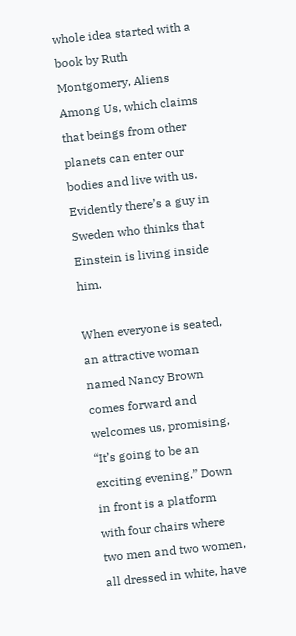whole idea started with a book by Ruth Montgomery, Aliens Among Us, which claims that beings from other planets can enter our bodies and live with us. Evidently there’s a guy in Sweden who thinks that Einstein is living inside him.

When everyone is seated, an attractive woman named Nancy Brown comes forward and welcomes us, promising, “It’s going to be an exciting evening.” Down in front is a platform with four chairs where two men and two women, all dressed in white, have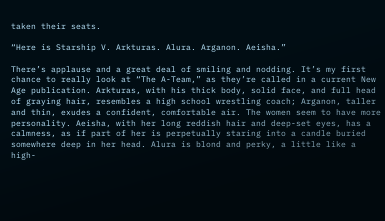taken their seats.

“Here is Starship V. Arkturas. Alura. Arganon. Aeisha.”

There’s applause and a great deal of smiling and nodding. It’s my first chance to really look at “The A-Team,” as they’re called in a current New Age publication. Arkturas, with his thick body, solid face, and full head of graying hair, resembles a high school wrestling coach; Arganon, taller and thin, exudes a confident, comfortable air. The women seem to have more personality. Aeisha, with her long reddish hair and deep-set eyes, has a calmness, as if part of her is perpetually staring into a candle buried somewhere deep in her head. Alura is blond and perky, a little like a high-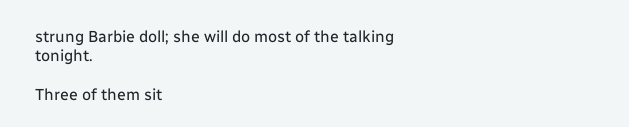strung Barbie doll; she will do most of the talking tonight.

Three of them sit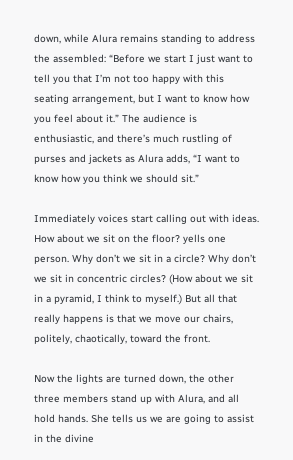down, while Alura remains standing to address the assembled: “Before we start I just want to tell you that I’m not too happy with this seating arrangement, but I want to know how you feel about it.” The audience is enthusiastic, and there’s much rustling of purses and jackets as Alura adds, “I want to know how you think we should sit.”

Immediately voices start calling out with ideas. How about we sit on the floor? yells one person. Why don’t we sit in a circle? Why don’t we sit in concentric circles? (How about we sit in a pyramid, I think to myself.) But all that really happens is that we move our chairs, politely, chaotically, toward the front.

Now the lights are turned down, the other three members stand up with Alura, and all hold hands. She tells us we are going to assist in the divine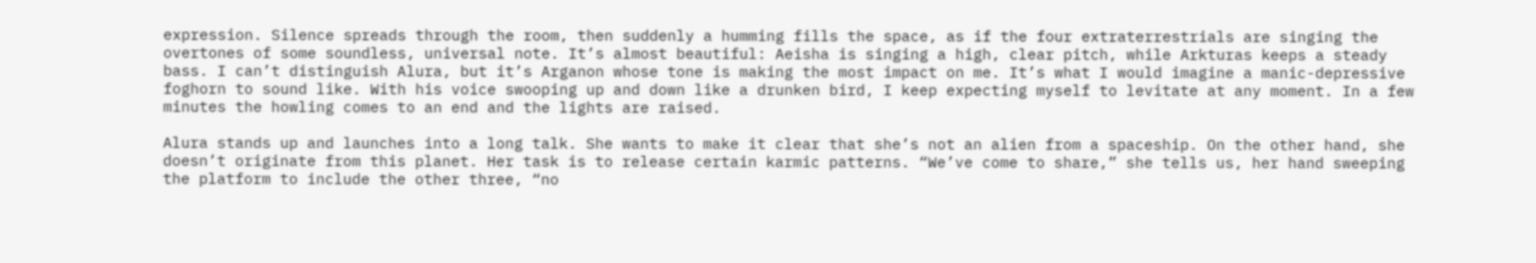expression. Silence spreads through the room, then suddenly a humming fills the space, as if the four extraterrestrials are singing the overtones of some soundless, universal note. It’s almost beautiful: Aeisha is singing a high, clear pitch, while Arkturas keeps a steady bass. I can’t distinguish Alura, but it’s Arganon whose tone is making the most impact on me. It’s what I would imagine a manic-depressive foghorn to sound like. With his voice swooping up and down like a drunken bird, I keep expecting myself to levitate at any moment. In a few minutes the howling comes to an end and the lights are raised.

Alura stands up and launches into a long talk. She wants to make it clear that she’s not an alien from a spaceship. On the other hand, she doesn’t originate from this planet. Her task is to release certain karmic patterns. “We’ve come to share,” she tells us, her hand sweeping the platform to include the other three, “no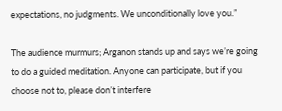expectations, no judgments. We unconditionally love you.”

The audience murmurs; Arganon stands up and says we’re going to do a guided meditation. Anyone can participate, but if you choose not to, please don’t interfere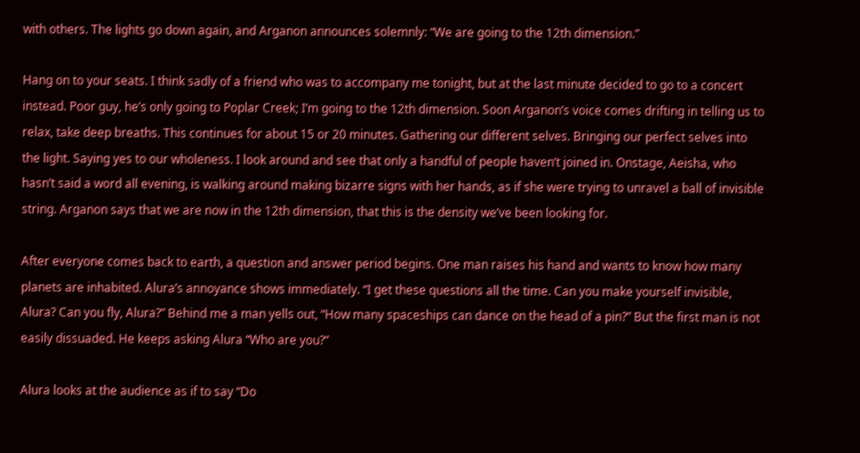with others. The lights go down again, and Arganon announces solemnly: “We are going to the 12th dimension.”

Hang on to your seats. I think sadly of a friend who was to accompany me tonight, but at the last minute decided to go to a concert instead. Poor guy, he’s only going to Poplar Creek; I’m going to the 12th dimension. Soon Arganon’s voice comes drifting in telling us to relax, take deep breaths. This continues for about 15 or 20 minutes. Gathering our different selves. Bringing our perfect selves into the light. Saying yes to our wholeness. I look around and see that only a handful of people haven’t joined in. Onstage, Aeisha, who hasn’t said a word all evening, is walking around making bizarre signs with her hands, as if she were trying to unravel a ball of invisible string. Arganon says that we are now in the 12th dimension, that this is the density we’ve been looking for.

After everyone comes back to earth, a question and answer period begins. One man raises his hand and wants to know how many planets are inhabited. Alura’s annoyance shows immediately. “I get these questions all the time. Can you make yourself invisible, Alura? Can you fly, Alura?” Behind me a man yells out, “How many spaceships can dance on the head of a pin?” But the first man is not easily dissuaded. He keeps asking Alura “Who are you?”

Alura looks at the audience as if to say “Do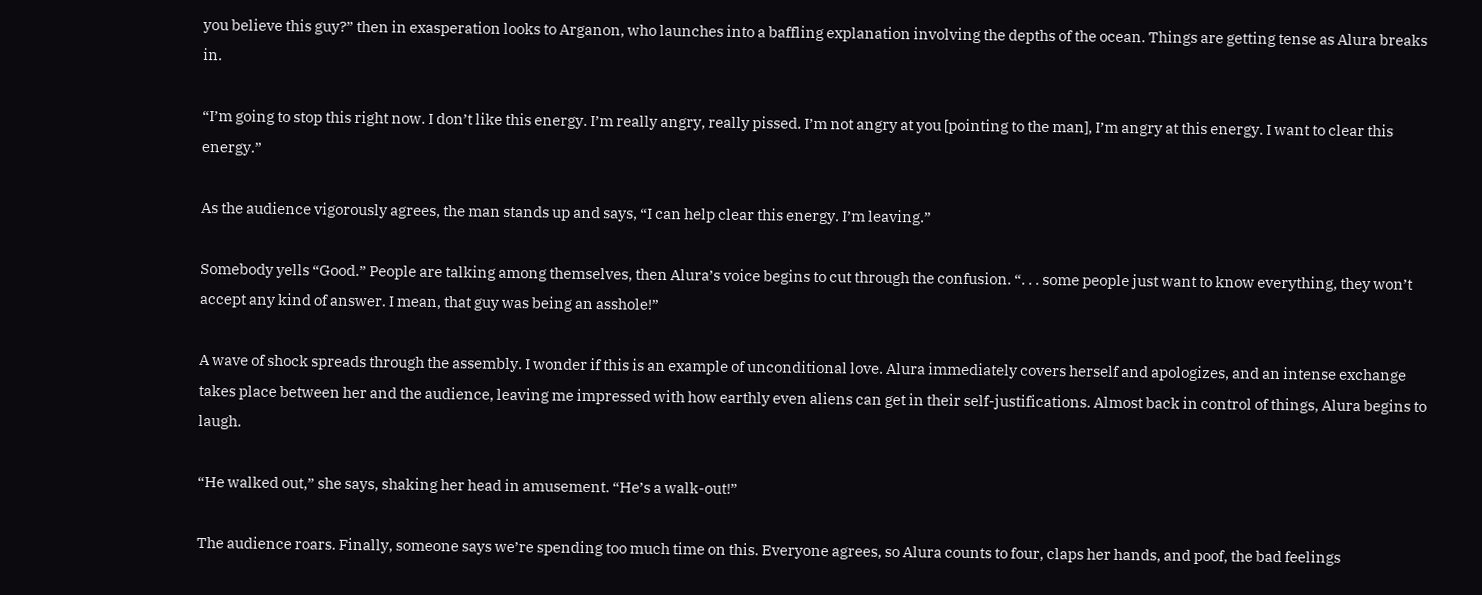you believe this guy?” then in exasperation looks to Arganon, who launches into a baffling explanation involving the depths of the ocean. Things are getting tense as Alura breaks in.

“I’m going to stop this right now. I don’t like this energy. I’m really angry, really pissed. I’m not angry at you [pointing to the man], I’m angry at this energy. I want to clear this energy.”

As the audience vigorously agrees, the man stands up and says, “I can help clear this energy. I’m leaving.”

Somebody yells “Good.” People are talking among themselves, then Alura’s voice begins to cut through the confusion. “. . . some people just want to know everything, they won’t accept any kind of answer. I mean, that guy was being an asshole!”

A wave of shock spreads through the assembly. I wonder if this is an example of unconditional love. Alura immediately covers herself and apologizes, and an intense exchange takes place between her and the audience, leaving me impressed with how earthly even aliens can get in their self-justifications. Almost back in control of things, Alura begins to laugh.

“He walked out,” she says, shaking her head in amusement. “He’s a walk-out!”

The audience roars. Finally, someone says we’re spending too much time on this. Everyone agrees, so Alura counts to four, claps her hands, and poof, the bad feelings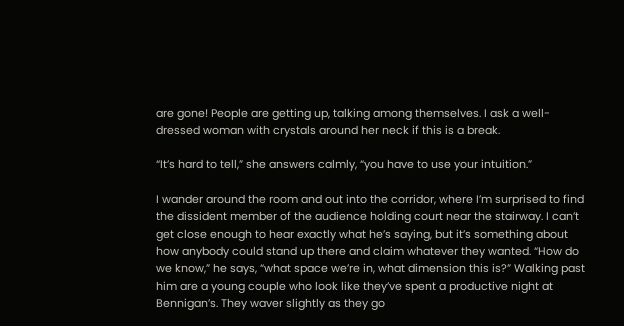are gone! People are getting up, talking among themselves. I ask a well-dressed woman with crystals around her neck if this is a break.

“It’s hard to tell,” she answers calmly, “you have to use your intuition.”

I wander around the room and out into the corridor, where I’m surprised to find the dissident member of the audience holding court near the stairway. I can’t get close enough to hear exactly what he’s saying, but it’s something about how anybody could stand up there and claim whatever they wanted. “How do we know,” he says, “what space we’re in, what dimension this is?” Walking past him are a young couple who look like they’ve spent a productive night at Bennigan’s. They waver slightly as they go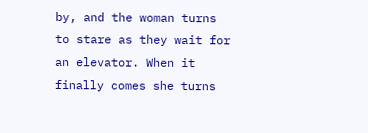by, and the woman turns to stare as they wait for an elevator. When it finally comes she turns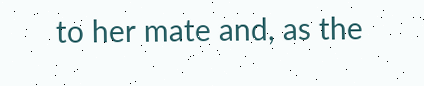to her mate and, as the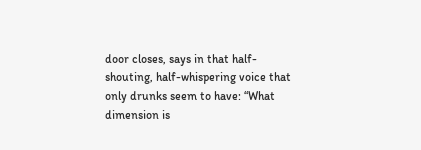door closes, says in that half-shouting, half-whispering voice that only drunks seem to have: “What dimension is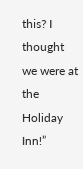this? I thought we were at the Holiday Inn!”